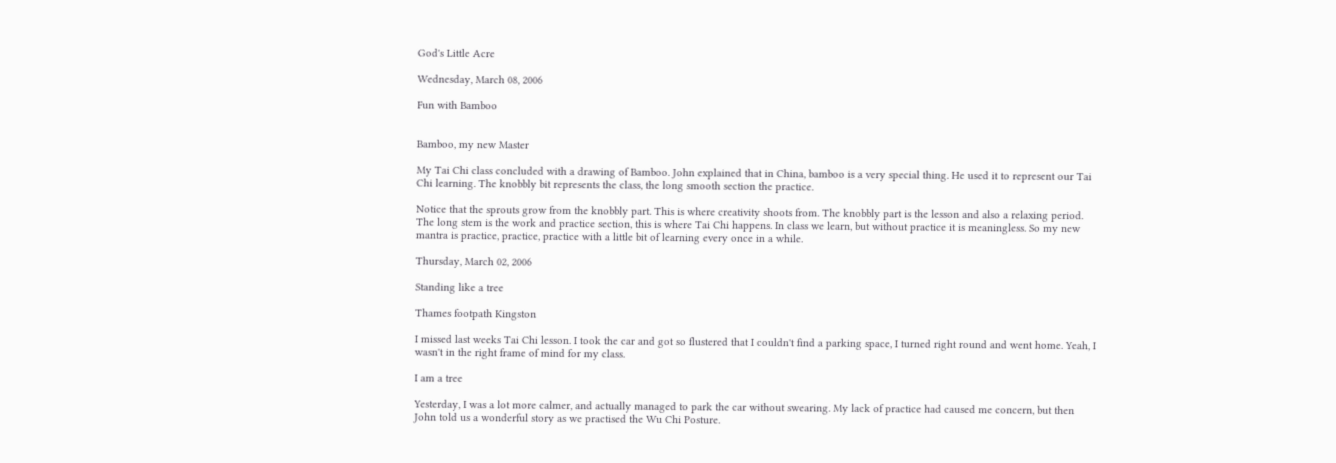God's Little Acre

Wednesday, March 08, 2006

Fun with Bamboo


Bamboo, my new Master

My Tai Chi class concluded with a drawing of Bamboo. John explained that in China, bamboo is a very special thing. He used it to represent our Tai Chi learning. The knobbly bit represents the class, the long smooth section the practice.

Notice that the sprouts grow from the knobbly part. This is where creativity shoots from. The knobbly part is the lesson and also a relaxing period. The long stem is the work and practice section, this is where Tai Chi happens. In class we learn, but without practice it is meaningless. So my new mantra is practice, practice, practice with a little bit of learning every once in a while.

Thursday, March 02, 2006

Standing like a tree

Thames footpath Kingston

I missed last weeks Tai Chi lesson. I took the car and got so flustered that I couldn't find a parking space, I turned right round and went home. Yeah, I wasn't in the right frame of mind for my class.

I am a tree

Yesterday, I was a lot more calmer, and actually managed to park the car without swearing. My lack of practice had caused me concern, but then John told us a wonderful story as we practised the Wu Chi Posture.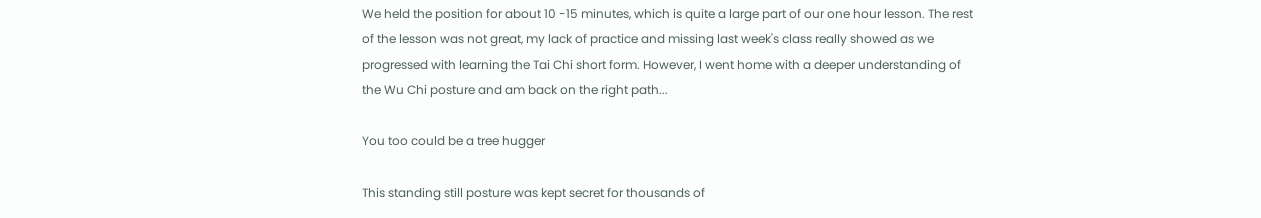We held the position for about 10 -15 minutes, which is quite a large part of our one hour lesson. The rest of the lesson was not great, my lack of practice and missing last week's class really showed as we progressed with learning the Tai Chi short form. However, I went home with a deeper understanding of the Wu Chi posture and am back on the right path...

You too could be a tree hugger

This standing still posture was kept secret for thousands of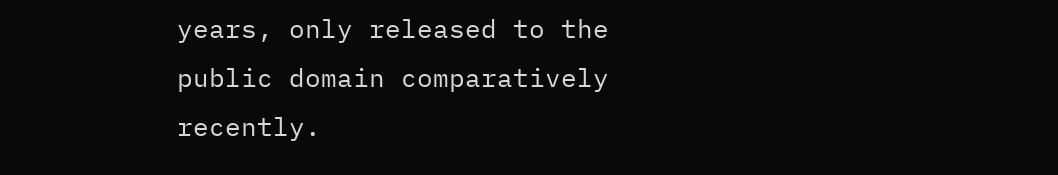years, only released to the public domain comparatively recently.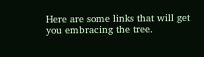Here are some links that will get you embracing the tree.